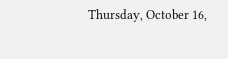Thursday, October 16,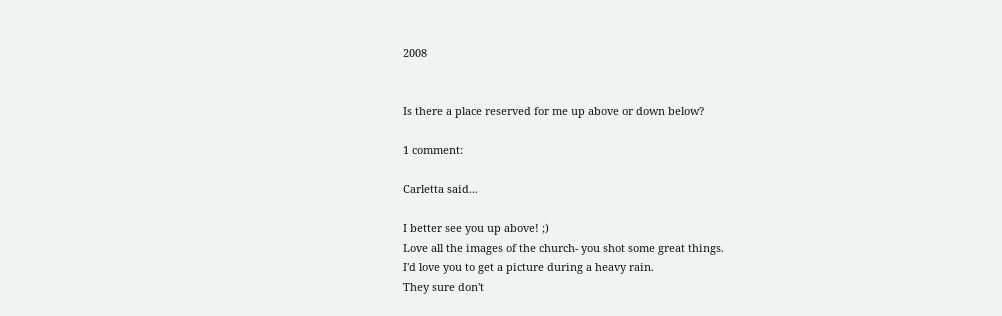2008


Is there a place reserved for me up above or down below?

1 comment:

Carletta said...

I better see you up above! ;)
Love all the images of the church- you shot some great things.
I'd love you to get a picture during a heavy rain.
They sure don't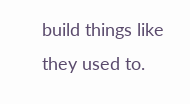build things like they used to.